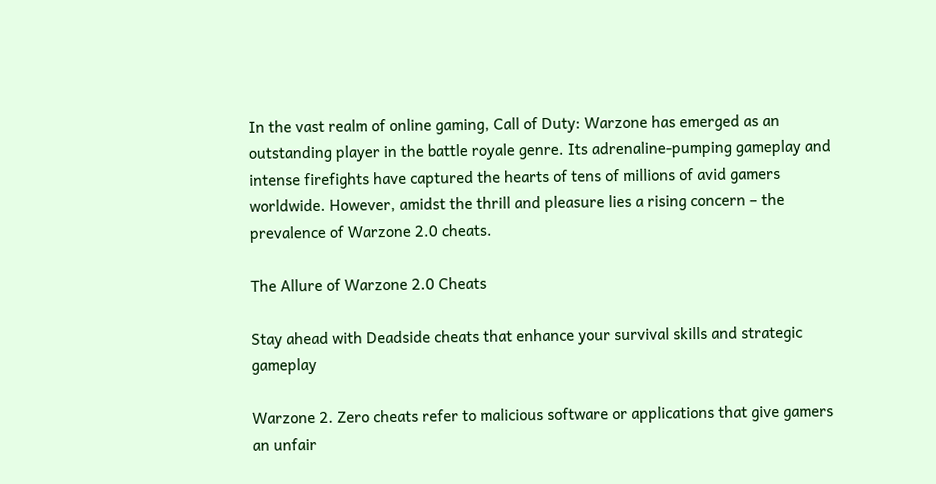In the vast realm of online gaming, Call of Duty: Warzone has emerged as an outstanding player in the battle royale genre. Its adrenaline-pumping gameplay and intense firefights have captured the hearts of tens of millions of avid gamers worldwide. However, amidst the thrill and pleasure lies a rising concern – the prevalence of Warzone 2.0 cheats.

The Allure of Warzone 2.0 Cheats

Stay ahead with Deadside cheats that enhance your survival skills and strategic gameplay

Warzone 2. Zero cheats refer to malicious software or applications that give gamers an unfair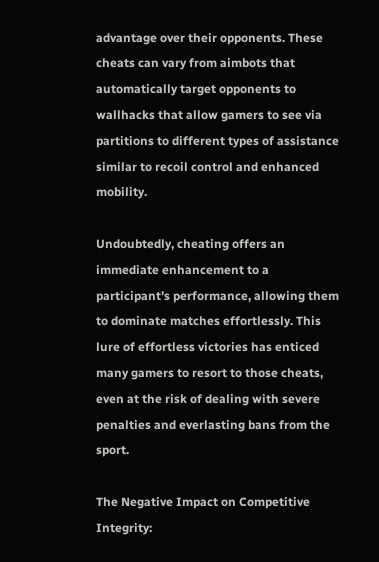advantage over their opponents. These cheats can vary from aimbots that automatically target opponents to wallhacks that allow gamers to see via partitions to different types of assistance similar to recoil control and enhanced mobility.

Undoubtedly, cheating offers an immediate enhancement to a participant’s performance, allowing them to dominate matches effortlessly. This lure of effortless victories has enticed many gamers to resort to those cheats, even at the risk of dealing with severe penalties and everlasting bans from the sport.

The Negative Impact on Competitive Integrity: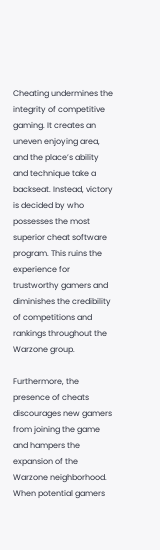Cheating undermines the integrity of competitive gaming. It creates an uneven enjoying area, and the place’s ability and technique take a backseat. Instead, victory is decided by who possesses the most superior cheat software program. This ruins the experience for trustworthy gamers and diminishes the credibility of competitions and rankings throughout the Warzone group.

Furthermore, the presence of cheats discourages new gamers from joining the game and hampers the expansion of the Warzone neighborhood. When potential gamers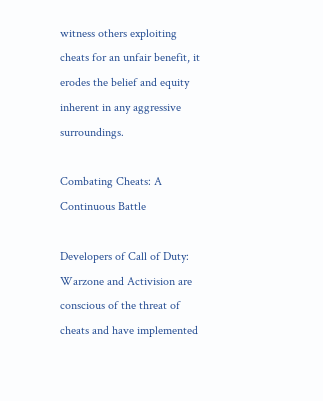witness others exploiting cheats for an unfair benefit, it erodes the belief and equity inherent in any aggressive surroundings.

Combating Cheats: A Continuous Battle

Developers of Call of Duty: Warzone and Activision are conscious of the threat of cheats and have implemented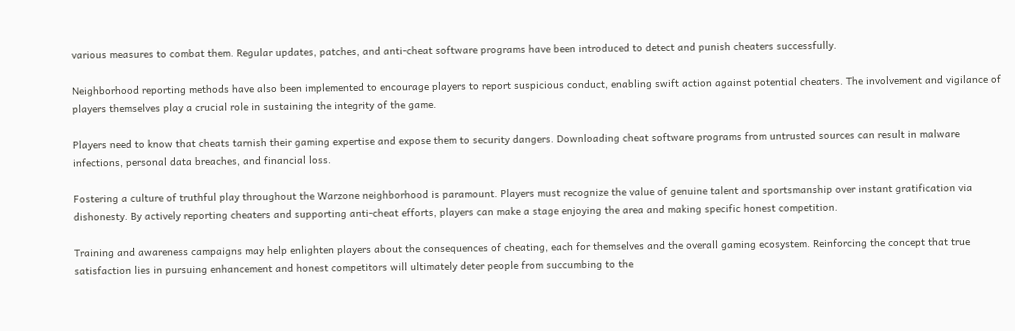various measures to combat them. Regular updates, patches, and anti-cheat software programs have been introduced to detect and punish cheaters successfully.

Neighborhood reporting methods have also been implemented to encourage players to report suspicious conduct, enabling swift action against potential cheaters. The involvement and vigilance of players themselves play a crucial role in sustaining the integrity of the game.

Players need to know that cheats tarnish their gaming expertise and expose them to security dangers. Downloading cheat software programs from untrusted sources can result in malware infections, personal data breaches, and financial loss.

Fostering a culture of truthful play throughout the Warzone neighborhood is paramount. Players must recognize the value of genuine talent and sportsmanship over instant gratification via dishonesty. By actively reporting cheaters and supporting anti-cheat efforts, players can make a stage enjoying the area and making specific honest competition.

Training and awareness campaigns may help enlighten players about the consequences of cheating, each for themselves and the overall gaming ecosystem. Reinforcing the concept that true satisfaction lies in pursuing enhancement and honest competitors will ultimately deter people from succumbing to the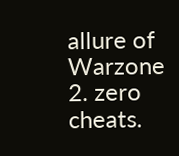allure of Warzone 2. zero cheats.